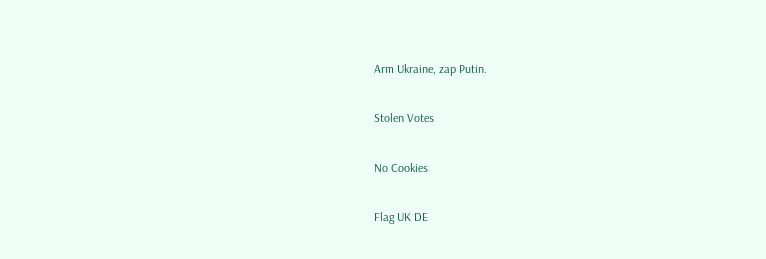Arm Ukraine, zap Putin.

Stolen Votes

No Cookies

Flag UK DE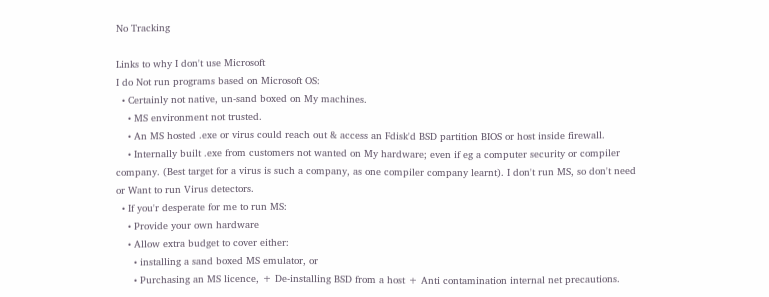No Tracking

Links to why I don't use Microsoft
I do Not run programs based on Microsoft OS:
  • Certainly not native, un-sand boxed on My machines.
    • MS environment not trusted.
    • An MS hosted .exe or virus could reach out & access an Fdisk'd BSD partition BIOS or host inside firewall.
    • Internally built .exe from customers not wanted on My hardware; even if eg a computer security or compiler company. (Best target for a virus is such a company, as one compiler company learnt). I don't run MS, so don't need or Want to run Virus detectors.
  • If you'r desperate for me to run MS:
    • Provide your own hardware
    • Allow extra budget to cover either:
      • installing a sand boxed MS emulator, or
      • Purchasing an MS licence, + De-installing BSD from a host + Anti contamination internal net precautions.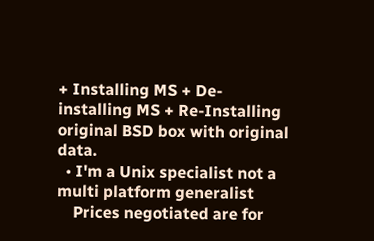+ Installing MS + De-installing MS + Re-Installing original BSD box with original data.
  • I'm a Unix specialist not a multi platform generalist
    Prices negotiated are for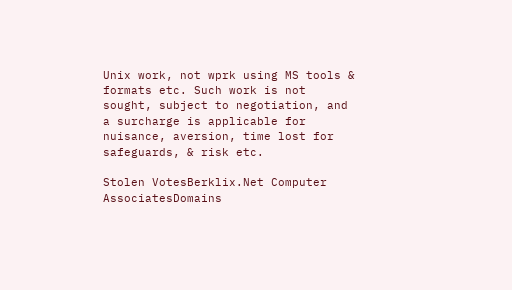Unix work, not wprk using MS tools & formats etc. Such work is not sought, subject to negotiation, and a surcharge is applicable for nuisance, aversion, time lost for safeguards, & risk etc.

Stolen VotesBerklix.Net Computer AssociatesDomains